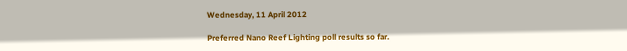Wednesday, 11 April 2012

Preferred Nano Reef Lighting poll results so far.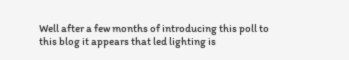Well after a few months of introducing this poll to this blog it appears that led lighting is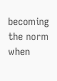becoming the norm when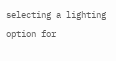selecting a lighting option for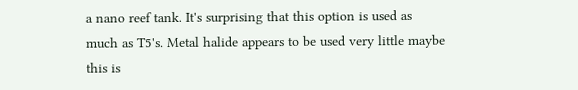a nano reef tank. It's surprising that this option is used as much as T5's. Metal halide appears to be used very little maybe this is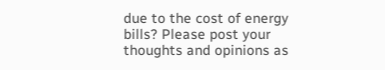due to the cost of energy bills? Please post your thoughts and opinions as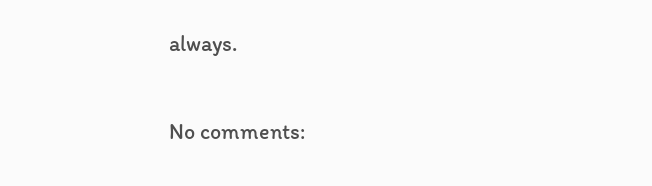always.

No comments: